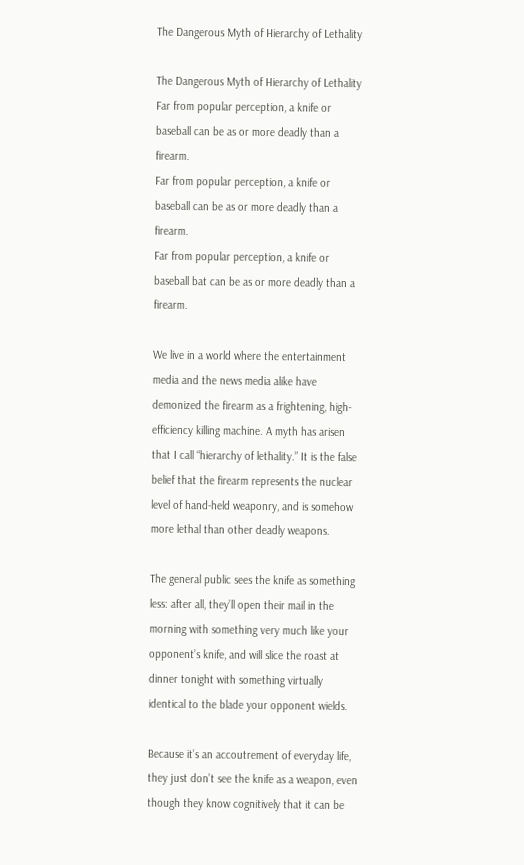The Dangerous Myth of Hierarchy of Lethality

The Dangerous Myth of Hierarchy of Lethality
Far from popular perception, a knife or baseball can be as or more deadly than a firearm.
Far from popular perception, a knife or baseball can be as or more deadly than a firearm.
Far from popular perception, a knife or baseball bat can be as or more deadly than a firearm.

We live in a world where the entertainment media and the news media alike have demonized the firearm as a frightening, high-efficiency killing machine. A myth has arisen that I call “hierarchy of lethality.” It is the false belief that the firearm represents the nuclear level of hand-held weaponry, and is somehow more lethal than other deadly weapons.

The general public sees the knife as something less: after all, they’ll open their mail in the morning with something very much like your opponent’s knife, and will slice the roast at dinner tonight with something virtually identical to the blade your opponent wields.

Because it’s an accoutrement of everyday life, they just don’t see the knife as a weapon, even though they know cognitively that it can be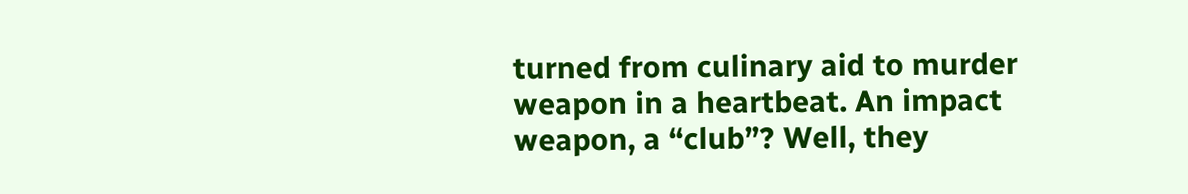turned from culinary aid to murder weapon in a heartbeat. An impact weapon, a “club”? Well, they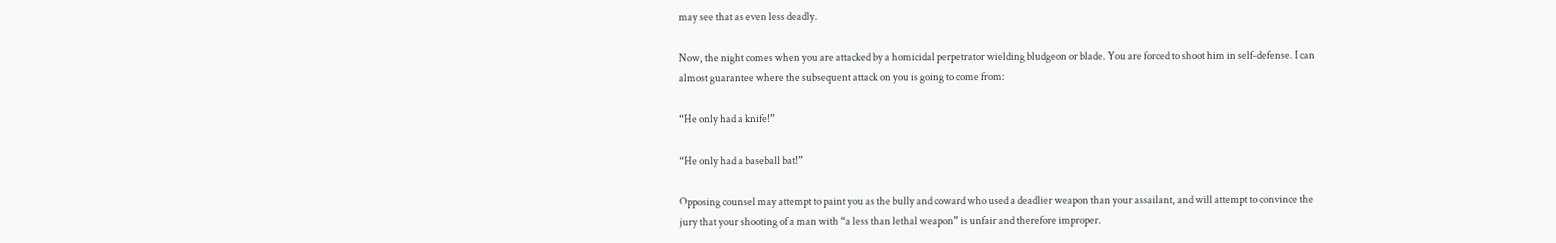may see that as even less deadly.

Now, the night comes when you are attacked by a homicidal perpetrator wielding bludgeon or blade. You are forced to shoot him in self-defense. I can almost guarantee where the subsequent attack on you is going to come from:

“He only had a knife!”

“He only had a baseball bat!”

Opposing counsel may attempt to paint you as the bully and coward who used a deadlier weapon than your assailant, and will attempt to convince the jury that your shooting of a man with “a less than lethal weapon” is unfair and therefore improper.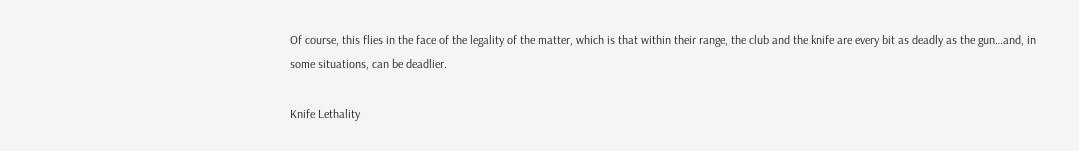Of course, this flies in the face of the legality of the matter, which is that within their range, the club and the knife are every bit as deadly as the gun…and, in some situations, can be deadlier.

Knife Lethality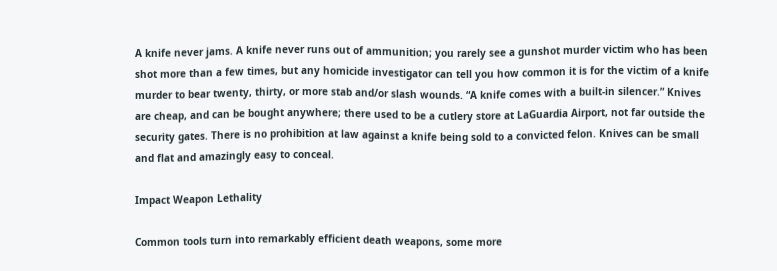A knife never jams. A knife never runs out of ammunition; you rarely see a gunshot murder victim who has been shot more than a few times, but any homicide investigator can tell you how common it is for the victim of a knife murder to bear twenty, thirty, or more stab and/or slash wounds. “A knife comes with a built-in silencer.” Knives are cheap, and can be bought anywhere; there used to be a cutlery store at LaGuardia Airport, not far outside the security gates. There is no prohibition at law against a knife being sold to a convicted felon. Knives can be small and flat and amazingly easy to conceal.

Impact Weapon Lethality

Common tools turn into remarkably efficient death weapons, some more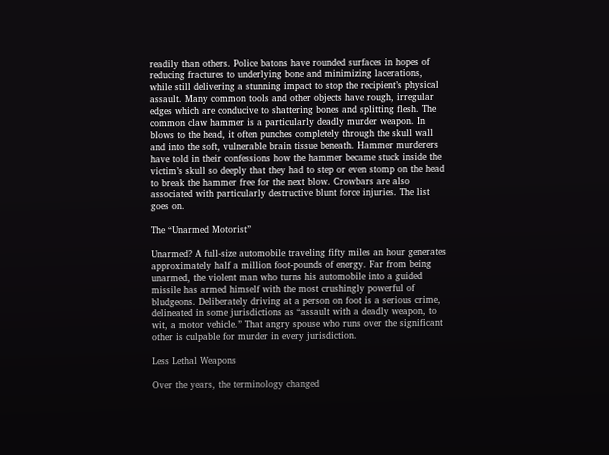readily than others. Police batons have rounded surfaces in hopes of reducing fractures to underlying bone and minimizing lacerations, while still delivering a stunning impact to stop the recipient’s physical assault. Many common tools and other objects have rough, irregular edges which are conducive to shattering bones and splitting flesh. The common claw hammer is a particularly deadly murder weapon. In blows to the head, it often punches completely through the skull wall and into the soft, vulnerable brain tissue beneath. Hammer murderers have told in their confessions how the hammer became stuck inside the victim’s skull so deeply that they had to step or even stomp on the head to break the hammer free for the next blow. Crowbars are also associated with particularly destructive blunt force injuries. The list goes on.

The “Unarmed Motorist”

Unarmed? A full-size automobile traveling fifty miles an hour generates approximately half a million foot-pounds of energy. Far from being unarmed, the violent man who turns his automobile into a guided missile has armed himself with the most crushingly powerful of bludgeons. Deliberately driving at a person on foot is a serious crime, delineated in some jurisdictions as “assault with a deadly weapon, to wit, a motor vehicle.” That angry spouse who runs over the significant other is culpable for murder in every jurisdiction.

Less Lethal Weapons

Over the years, the terminology changed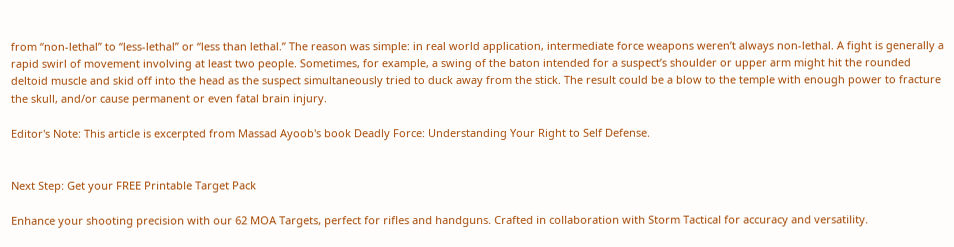from “non-lethal” to “less-lethal” or “less than lethal.” The reason was simple: in real world application, intermediate force weapons weren’t always non-lethal. A fight is generally a rapid swirl of movement involving at least two people. Sometimes, for example, a swing of the baton intended for a suspect’s shoulder or upper arm might hit the rounded deltoid muscle and skid off into the head as the suspect simultaneously tried to duck away from the stick. The result could be a blow to the temple with enough power to fracture the skull, and/or cause permanent or even fatal brain injury.

Editor's Note: This article is excerpted from Massad Ayoob's book Deadly Force: Understanding Your Right to Self Defense.


Next Step: Get your FREE Printable Target Pack

Enhance your shooting precision with our 62 MOA Targets, perfect for rifles and handguns. Crafted in collaboration with Storm Tactical for accuracy and versatility.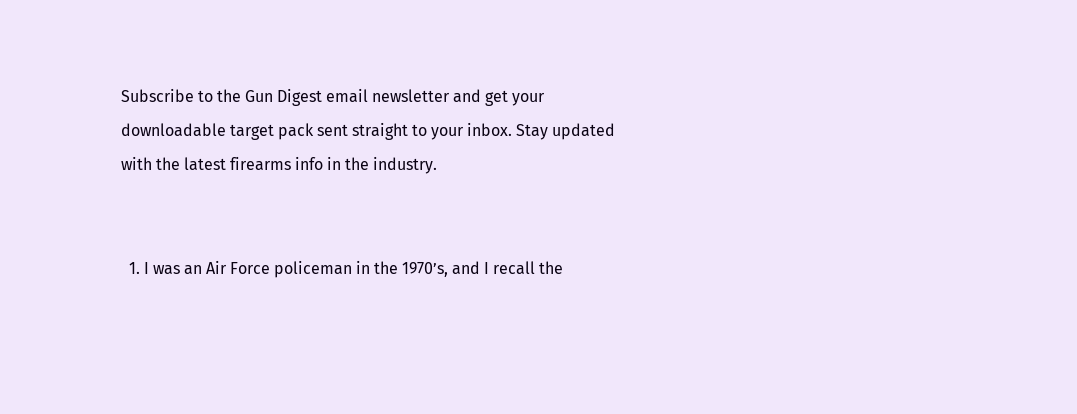Subscribe to the Gun Digest email newsletter and get your downloadable target pack sent straight to your inbox. Stay updated with the latest firearms info in the industry.


  1. I was an Air Force policeman in the 1970’s, and I recall the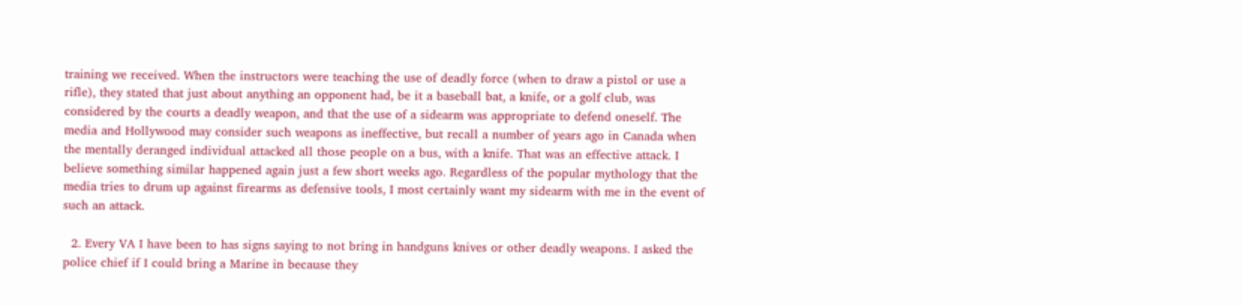training we received. When the instructors were teaching the use of deadly force (when to draw a pistol or use a rifle), they stated that just about anything an opponent had, be it a baseball bat, a knife, or a golf club, was considered by the courts a deadly weapon, and that the use of a sidearm was appropriate to defend oneself. The media and Hollywood may consider such weapons as ineffective, but recall a number of years ago in Canada when the mentally deranged individual attacked all those people on a bus, with a knife. That was an effective attack. I believe something similar happened again just a few short weeks ago. Regardless of the popular mythology that the media tries to drum up against firearms as defensive tools, I most certainly want my sidearm with me in the event of such an attack.

  2. Every VA I have been to has signs saying to not bring in handguns knives or other deadly weapons. I asked the police chief if I could bring a Marine in because they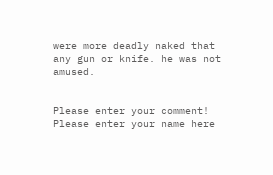were more deadly naked that any gun or knife. he was not amused.


Please enter your comment!
Please enter your name here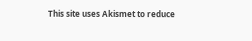This site uses Akismet to reduce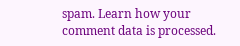spam. Learn how your comment data is processed.